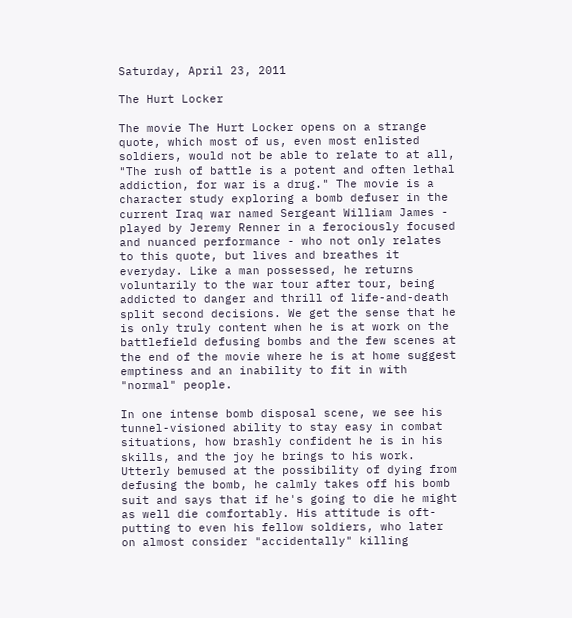Saturday, April 23, 2011

The Hurt Locker

The movie The Hurt Locker opens on a strange quote, which most of us, even most enlisted soldiers, would not be able to relate to at all, "The rush of battle is a potent and often lethal addiction, for war is a drug." The movie is a character study exploring a bomb defuser in the current Iraq war named Sergeant William James - played by Jeremy Renner in a ferociously focused and nuanced performance - who not only relates to this quote, but lives and breathes it everyday. Like a man possessed, he returns voluntarily to the war tour after tour, being addicted to danger and thrill of life-and-death split second decisions. We get the sense that he is only truly content when he is at work on the battlefield defusing bombs and the few scenes at the end of the movie where he is at home suggest emptiness and an inability to fit in with "normal" people.

In one intense bomb disposal scene, we see his tunnel-visioned ability to stay easy in combat situations, how brashly confident he is in his skills, and the joy he brings to his work. Utterly bemused at the possibility of dying from defusing the bomb, he calmly takes off his bomb suit and says that if he's going to die he might as well die comfortably. His attitude is oft-putting to even his fellow soldiers, who later on almost consider "accidentally" killing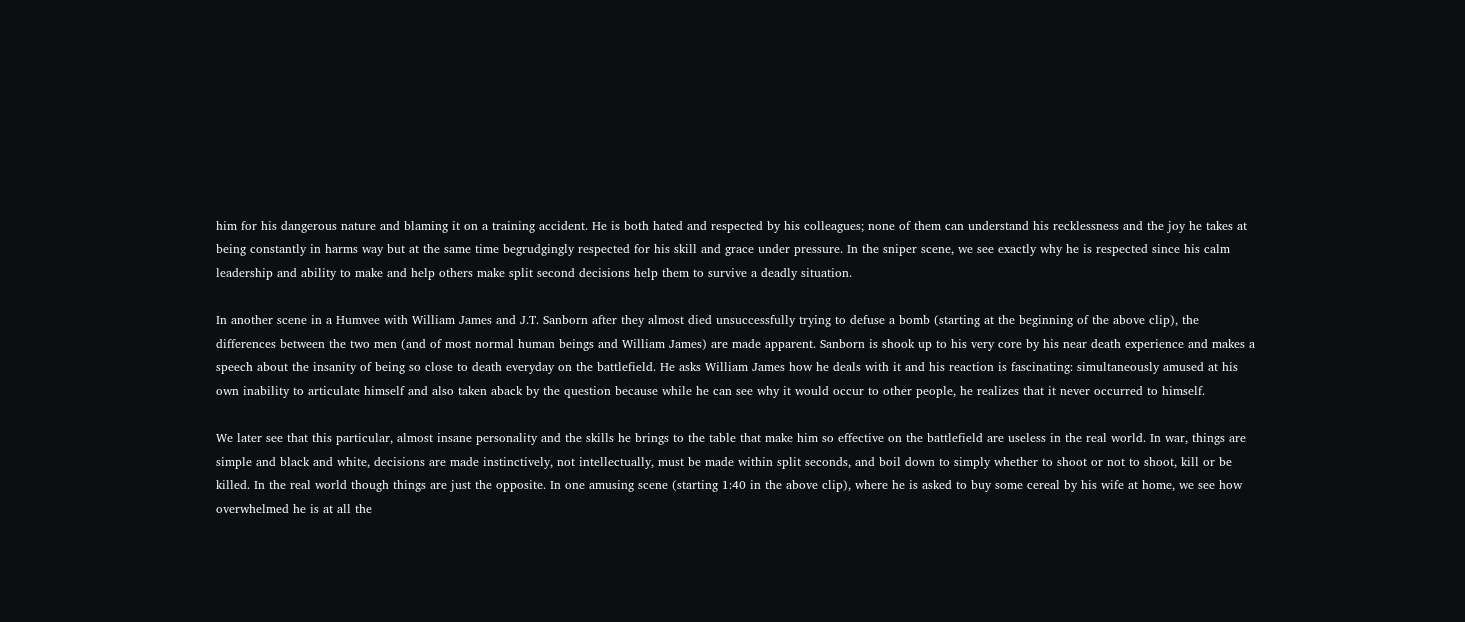him for his dangerous nature and blaming it on a training accident. He is both hated and respected by his colleagues; none of them can understand his recklessness and the joy he takes at being constantly in harms way but at the same time begrudgingly respected for his skill and grace under pressure. In the sniper scene, we see exactly why he is respected since his calm leadership and ability to make and help others make split second decisions help them to survive a deadly situation.

In another scene in a Humvee with William James and J.T. Sanborn after they almost died unsuccessfully trying to defuse a bomb (starting at the beginning of the above clip), the differences between the two men (and of most normal human beings and William James) are made apparent. Sanborn is shook up to his very core by his near death experience and makes a speech about the insanity of being so close to death everyday on the battlefield. He asks William James how he deals with it and his reaction is fascinating: simultaneously amused at his own inability to articulate himself and also taken aback by the question because while he can see why it would occur to other people, he realizes that it never occurred to himself.

We later see that this particular, almost insane personality and the skills he brings to the table that make him so effective on the battlefield are useless in the real world. In war, things are simple and black and white, decisions are made instinctively, not intellectually, must be made within split seconds, and boil down to simply whether to shoot or not to shoot, kill or be killed. In the real world though things are just the opposite. In one amusing scene (starting 1:40 in the above clip), where he is asked to buy some cereal by his wife at home, we see how overwhelmed he is at all the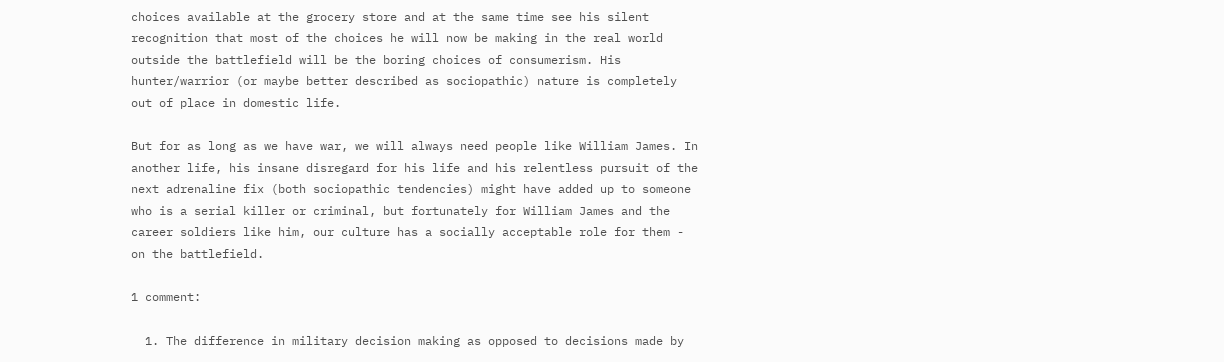choices available at the grocery store and at the same time see his silent recognition that most of the choices he will now be making in the real world outside the battlefield will be the boring choices of consumerism. His hunter/warrior (or maybe better described as sociopathic) nature is completely out of place in domestic life.

But for as long as we have war, we will always need people like William James. In another life, his insane disregard for his life and his relentless pursuit of the next adrenaline fix (both sociopathic tendencies) might have added up to someone who is a serial killer or criminal, but fortunately for William James and the career soldiers like him, our culture has a socially acceptable role for them - on the battlefield.

1 comment:

  1. The difference in military decision making as opposed to decisions made by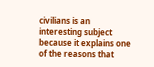civilians is an interesting subject because it explains one of the reasons that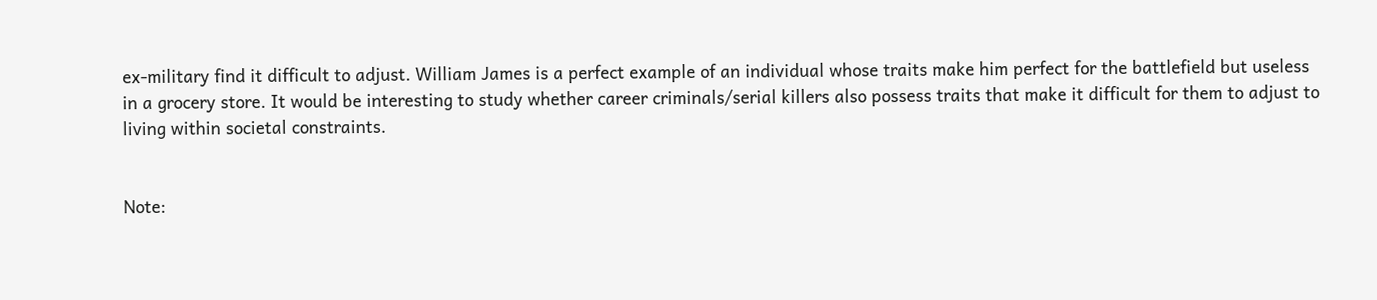ex-military find it difficult to adjust. William James is a perfect example of an individual whose traits make him perfect for the battlefield but useless in a grocery store. It would be interesting to study whether career criminals/serial killers also possess traits that make it difficult for them to adjust to living within societal constraints.


Note: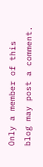Only a member of this blog may post a comment.